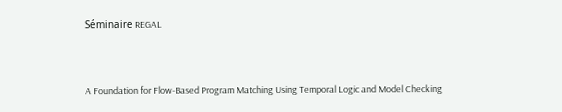Séminaire REGAL


A Foundation for Flow-Based Program Matching Using Temporal Logic and Model Checking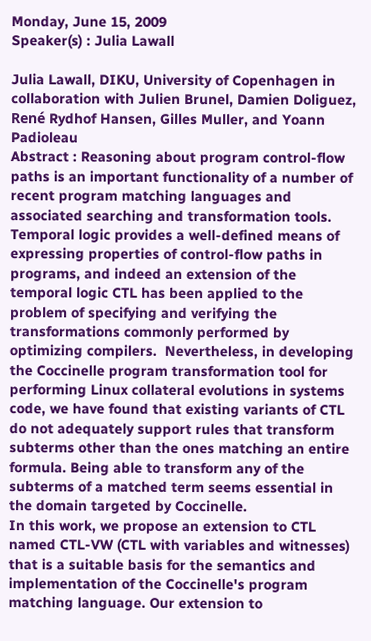Monday, June 15, 2009
Speaker(s) : Julia Lawall

Julia Lawall, DIKU, University of Copenhagen in collaboration with Julien Brunel, Damien Doliguez, René Rydhof Hansen, Gilles Muller, and Yoann Padioleau
Abstract : Reasoning about program control-flow paths is an important functionality of a number of recent program matching languages and associated searching and transformation tools. Temporal logic provides a well-defined means of expressing properties of control-flow paths in programs, and indeed an extension of the temporal logic CTL has been applied to the problem of specifying and verifying the transformations commonly performed by optimizing compilers.  Nevertheless, in developing the Coccinelle program transformation tool for performing Linux collateral evolutions in systems code, we have found that existing variants of CTL do not adequately support rules that transform subterms other than the ones matching an entire formula. Being able to transform any of the subterms of a matched term seems essential in the domain targeted by Coccinelle.
In this work, we propose an extension to CTL named CTL-VW (CTL with variables and witnesses) that is a suitable basis for the semantics and implementation of the Coccinelle's program matching language. Our extension to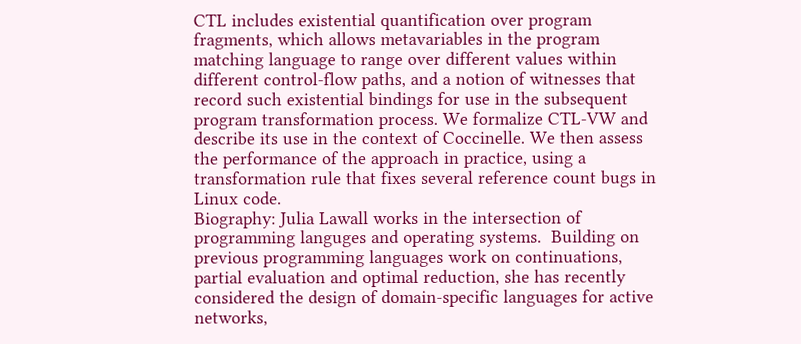CTL includes existential quantification over program fragments, which allows metavariables in the program matching language to range over different values within different control-flow paths, and a notion of witnesses that record such existential bindings for use in the subsequent program transformation process. We formalize CTL-VW and describe its use in the context of Coccinelle. We then assess the performance of the approach in practice, using a transformation rule that fixes several reference count bugs in Linux code.
Biography: Julia Lawall works in the intersection of programming languges and operating systems.  Building on previous programming languages work on continuations, partial evaluation and optimal reduction, she has recently considered the design of domain-specific languages for active networks,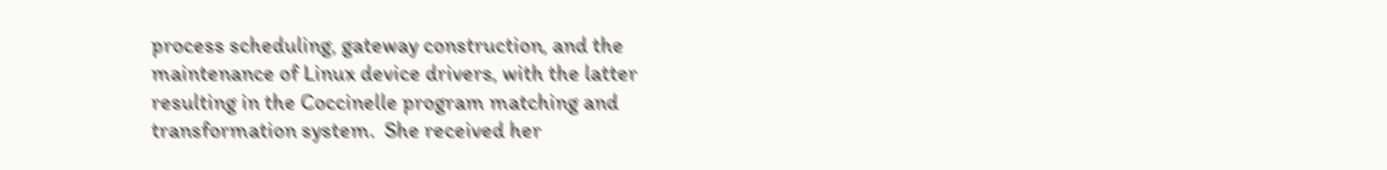process scheduling, gateway construction, and the maintenance of Linux device drivers, with the latter resulting in the Coccinelle program matching and transformation system.  She received her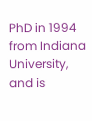PhD in 1994 from Indiana University, and is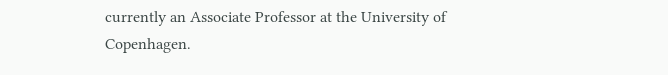currently an Associate Professor at the University of Copenhagen.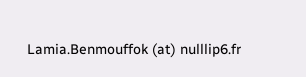Lamia.Benmouffok (at) nulllip6.fr